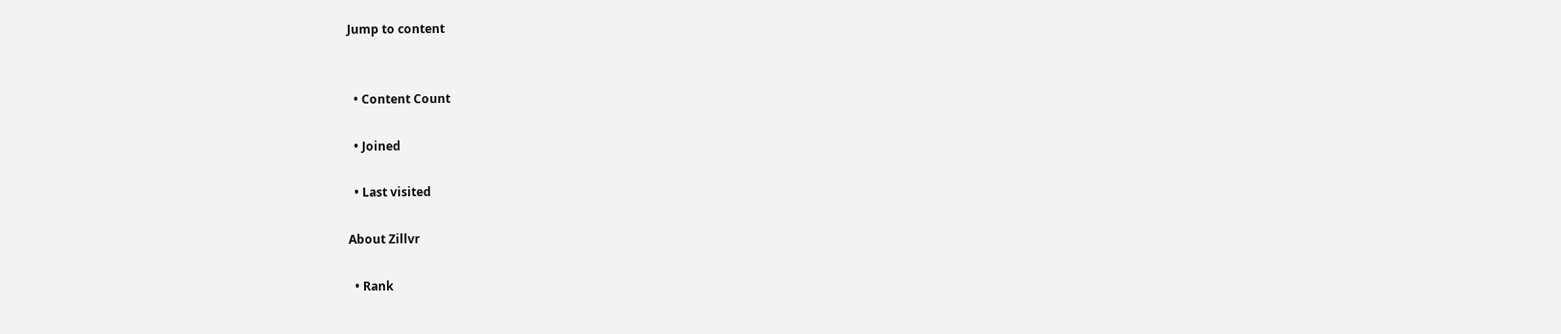Jump to content


  • Content Count

  • Joined

  • Last visited

About Zillvr

  • Rank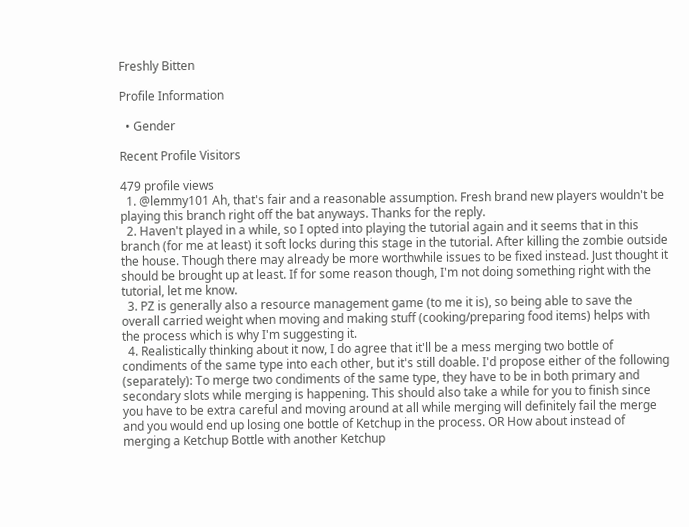Freshly Bitten

Profile Information

  • Gender

Recent Profile Visitors

479 profile views
  1. @lemmy101 Ah, that's fair and a reasonable assumption. Fresh brand new players wouldn't be playing this branch right off the bat anyways. Thanks for the reply.
  2. Haven't played in a while, so I opted into playing the tutorial again and it seems that in this branch (for me at least) it soft locks during this stage in the tutorial. After killing the zombie outside the house. Though there may already be more worthwhile issues to be fixed instead. Just thought it should be brought up at least. If for some reason though, I'm not doing something right with the tutorial, let me know.
  3. PZ is generally also a resource management game (to me it is), so being able to save the overall carried weight when moving and making stuff (cooking/preparing food items) helps with the process which is why I'm suggesting it.
  4. Realistically thinking about it now, I do agree that it'll be a mess merging two bottle of condiments of the same type into each other, but it's still doable. I'd propose either of the following (separately): To merge two condiments of the same type, they have to be in both primary and secondary slots while merging is happening. This should also take a while for you to finish since you have to be extra careful and moving around at all while merging will definitely fail the merge and you would end up losing one bottle of Ketchup in the process. OR How about instead of merging a Ketchup Bottle with another Ketchup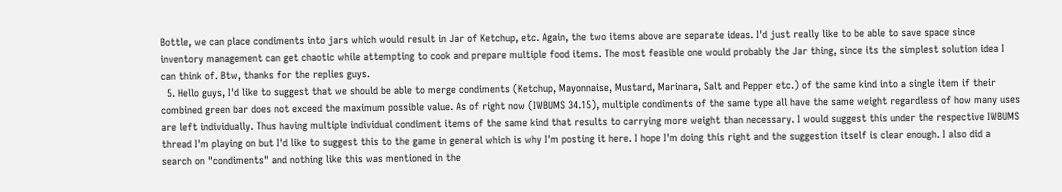Bottle, we can place condiments into jars which would result in Jar of Ketchup, etc. Again, the two items above are separate ideas. I'd just really like to be able to save space since inventory management can get chaotic while attempting to cook and prepare multiple food items. The most feasible one would probably the Jar thing, since its the simplest solution idea I can think of. Btw, thanks for the replies guys.
  5. Hello guys, I'd like to suggest that we should be able to merge condiments (Ketchup, Mayonnaise, Mustard, Marinara, Salt and Pepper etc.) of the same kind into a single item if their combined green bar does not exceed the maximum possible value. As of right now (IWBUMS 34.15), multiple condiments of the same type all have the same weight regardless of how many uses are left individually. Thus having multiple individual condiment items of the same kind that results to carrying more weight than necessary. I would suggest this under the respective IWBUMS thread I'm playing on but I'd like to suggest this to the game in general which is why I'm posting it here. I hope I'm doing this right and the suggestion itself is clear enough. I also did a search on "condiments" and nothing like this was mentioned in the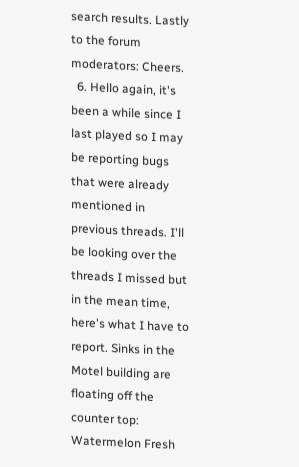search results. Lastly to the forum moderators: Cheers.
  6. Hello again, it's been a while since I last played so I may be reporting bugs that were already mentioned in previous threads. I'll be looking over the threads I missed but in the mean time, here's what I have to report. Sinks in the Motel building are floating off the counter top: Watermelon Fresh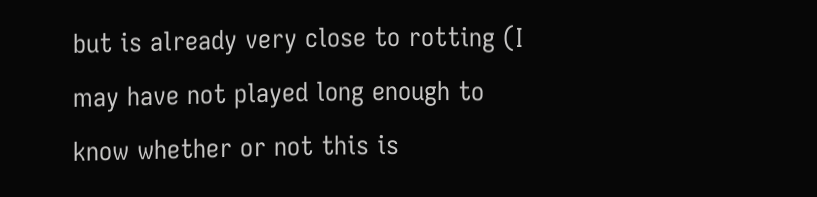but is already very close to rotting (I may have not played long enough to know whether or not this is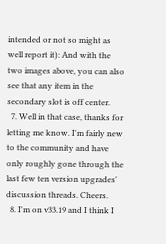intended or not so might as well report it): And with the two images above, you can also see that any item in the secondary slot is off center.
  7. Well in that case, thanks for letting me know. I'm fairly new to the community and have only roughly gone through the last few ten version upgrades' discussion threads. Cheers.
  8. I'm on v33.19 and I think I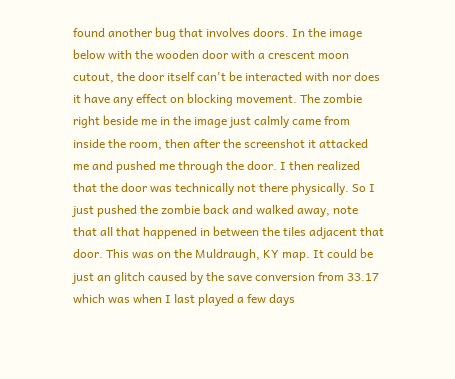found another bug that involves doors. In the image below with the wooden door with a crescent moon cutout, the door itself can't be interacted with nor does it have any effect on blocking movement. The zombie right beside me in the image just calmly came from inside the room, then after the screenshot it attacked me and pushed me through the door. I then realized that the door was technically not there physically. So I just pushed the zombie back and walked away, note that all that happened in between the tiles adjacent that door. This was on the Muldraugh, KY map. It could be just an glitch caused by the save conversion from 33.17 which was when I last played a few days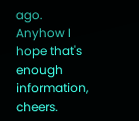ago. Anyhow I hope that's enough information, cheers.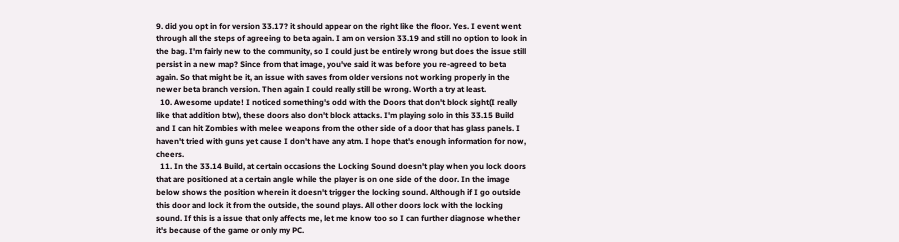9. did you opt in for version 33.17? it should appear on the right like the floor. Yes. I event went through all the steps of agreeing to beta again. I am on version 33.19 and still no option to look in the bag. I'm fairly new to the community, so I could just be entirely wrong but does the issue still persist in a new map? Since from that image, you've said it was before you re-agreed to beta again. So that might be it, an issue with saves from older versions not working properly in the newer beta branch version. Then again I could really still be wrong. Worth a try at least.
  10. Awesome update! I noticed something's odd with the Doors that don't block sight(I really like that addition btw), these doors also don't block attacks. I'm playing solo in this 33.15 Build and I can hit Zombies with melee weapons from the other side of a door that has glass panels. I haven't tried with guns yet cause I don't have any atm. I hope that's enough information for now, cheers.
  11. In the 33.14 Build, at certain occasions the Locking Sound doesn't play when you lock doors that are positioned at a certain angle while the player is on one side of the door. In the image below shows the position wherein it doesn't trigger the locking sound. Although if I go outside this door and lock it from the outside, the sound plays. All other doors lock with the locking sound. If this is a issue that only affects me, let me know too so I can further diagnose whether it's because of the game or only my PC.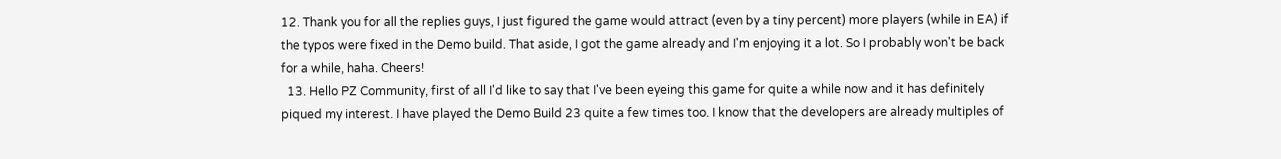12. Thank you for all the replies guys, I just figured the game would attract (even by a tiny percent) more players (while in EA) if the typos were fixed in the Demo build. That aside, I got the game already and I'm enjoying it a lot. So I probably won't be back for a while, haha. Cheers!
  13. Hello PZ Community, first of all I'd like to say that I've been eyeing this game for quite a while now and it has definitely piqued my interest. I have played the Demo Build 23 quite a few times too. I know that the developers are already multiples of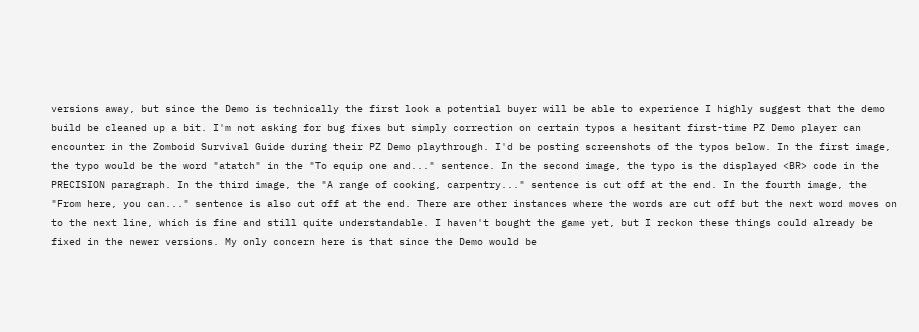versions away, but since the Demo is technically the first look a potential buyer will be able to experience I highly suggest that the demo build be cleaned up a bit. I'm not asking for bug fixes but simply correction on certain typos a hesitant first-time PZ Demo player can encounter in the Zomboid Survival Guide during their PZ Demo playthrough. I'd be posting screenshots of the typos below. In the first image, the typo would be the word "atatch" in the "To equip one and..." sentence. In the second image, the typo is the displayed <BR> code in the PRECISION paragraph. In the third image, the "A range of cooking, carpentry..." sentence is cut off at the end. In the fourth image, the "From here, you can..." sentence is also cut off at the end. There are other instances where the words are cut off but the next word moves on to the next line, which is fine and still quite understandable. I haven't bought the game yet, but I reckon these things could already be fixed in the newer versions. My only concern here is that since the Demo would be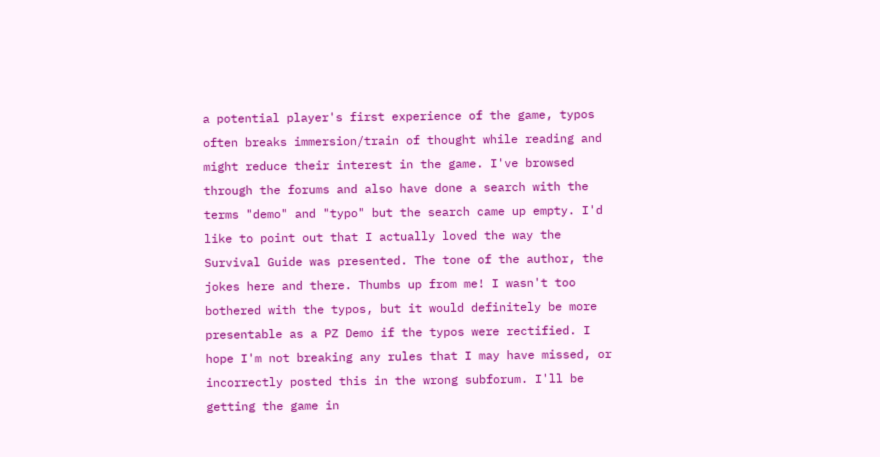a potential player's first experience of the game, typos often breaks immersion/train of thought while reading and might reduce their interest in the game. I've browsed through the forums and also have done a search with the terms "demo" and "typo" but the search came up empty. I'd like to point out that I actually loved the way the Survival Guide was presented. The tone of the author, the jokes here and there. Thumbs up from me! I wasn't too bothered with the typos, but it would definitely be more presentable as a PZ Demo if the typos were rectified. I hope I'm not breaking any rules that I may have missed, or incorrectly posted this in the wrong subforum. I'll be getting the game in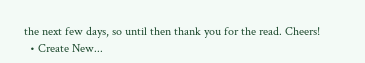the next few days, so until then thank you for the read. Cheers!
  • Create New...